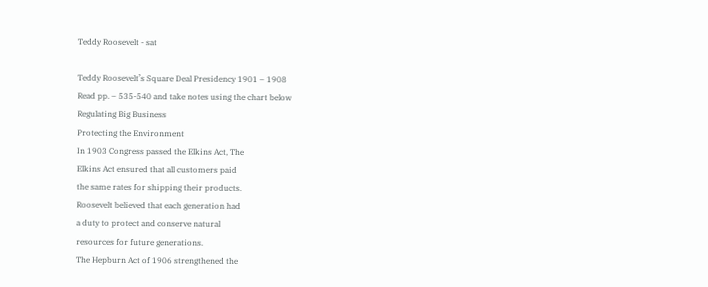Teddy Roosevelt - sat

Teddy Roosevelt’s Square Deal Presidency 1901 – 1908
Read pp. – 535-540 and take notes using the chart below
Regulating Big Business
Protecting the Environment
In 1903 Congress passed the Elkins Act, The
Elkins Act ensured that all customers paid
the same rates for shipping their products.
Roosevelt believed that each generation had
a duty to protect and conserve natural
resources for future generations.
The Hepburn Act of 1906 strengthened the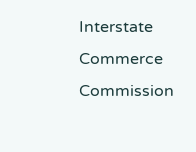Interstate Commerce Commission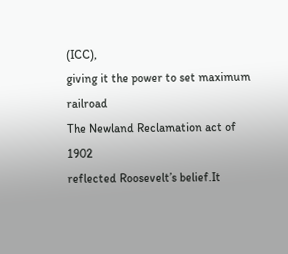(ICC),
giving it the power to set maximum railroad
The Newland Reclamation act of 1902
reflected Roosevelt’s belief.It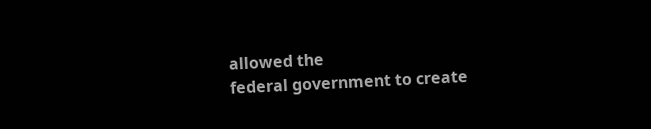allowed the
federal government to create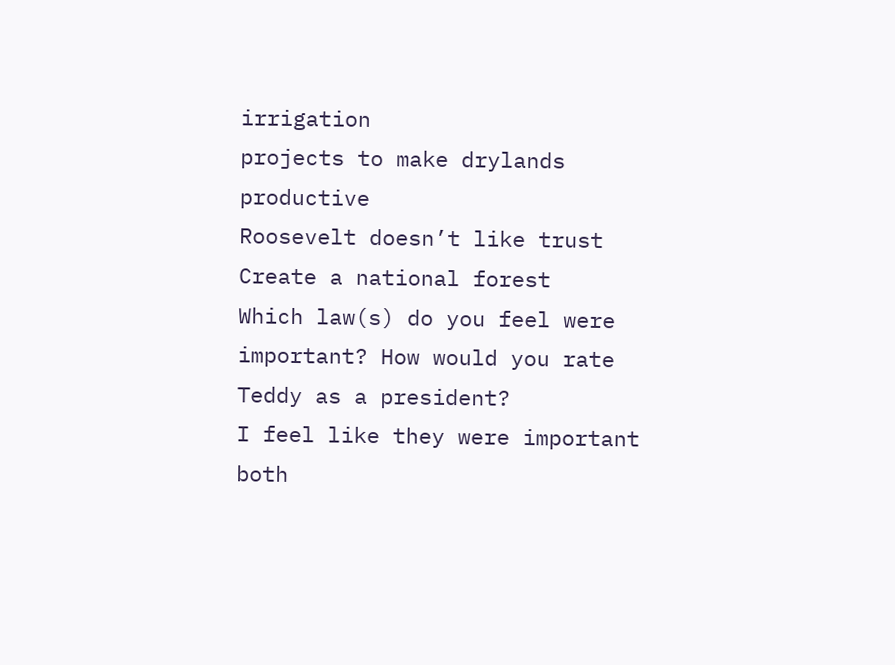irrigation
projects to make drylands productive
Roosevelt doesn’t like trust
Create a national forest
Which law(s) do you feel were important? How would you rate Teddy as a president?
I feel like they were important both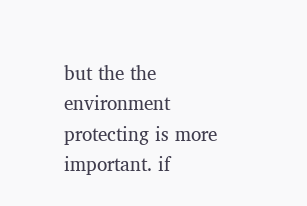but the the environment protecting is more important. if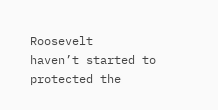Roosevelt
haven’t started to protected the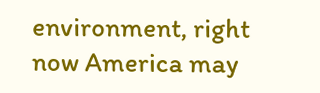environment, right now America may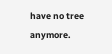have no tree anymore.